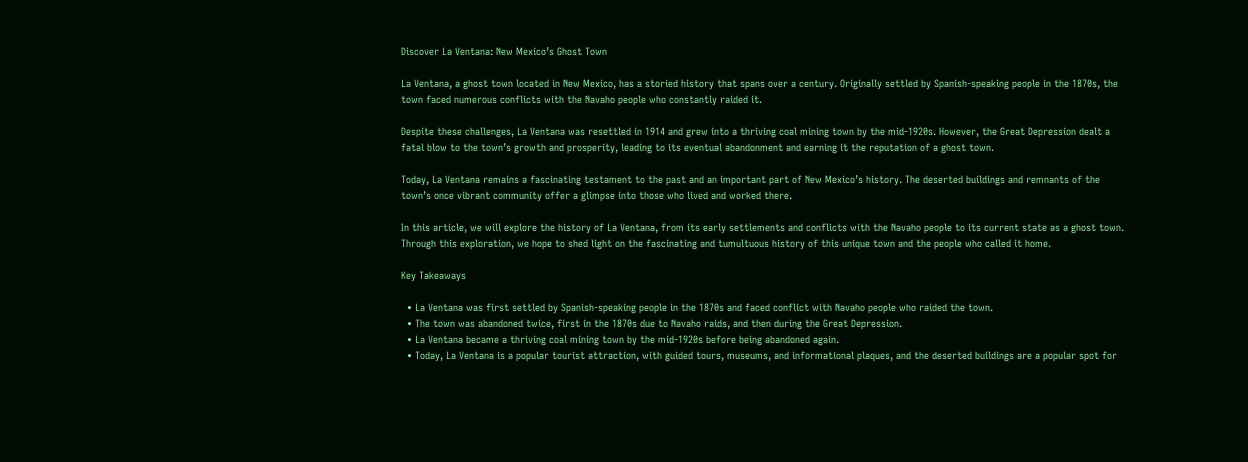Discover La Ventana: New Mexico’s Ghost Town

La Ventana, a ghost town located in New Mexico, has a storied history that spans over a century. Originally settled by Spanish-speaking people in the 1870s, the town faced numerous conflicts with the Navaho people who constantly raided it.

Despite these challenges, La Ventana was resettled in 1914 and grew into a thriving coal mining town by the mid-1920s. However, the Great Depression dealt a fatal blow to the town’s growth and prosperity, leading to its eventual abandonment and earning it the reputation of a ghost town.

Today, La Ventana remains a fascinating testament to the past and an important part of New Mexico’s history. The deserted buildings and remnants of the town’s once vibrant community offer a glimpse into those who lived and worked there.

In this article, we will explore the history of La Ventana, from its early settlements and conflicts with the Navaho people to its current state as a ghost town. Through this exploration, we hope to shed light on the fascinating and tumultuous history of this unique town and the people who called it home.

Key Takeaways

  • La Ventana was first settled by Spanish-speaking people in the 1870s and faced conflict with Navaho people who raided the town.
  • The town was abandoned twice, first in the 1870s due to Navaho raids, and then during the Great Depression.
  • La Ventana became a thriving coal mining town by the mid-1920s before being abandoned again.
  • Today, La Ventana is a popular tourist attraction, with guided tours, museums, and informational plaques, and the deserted buildings are a popular spot for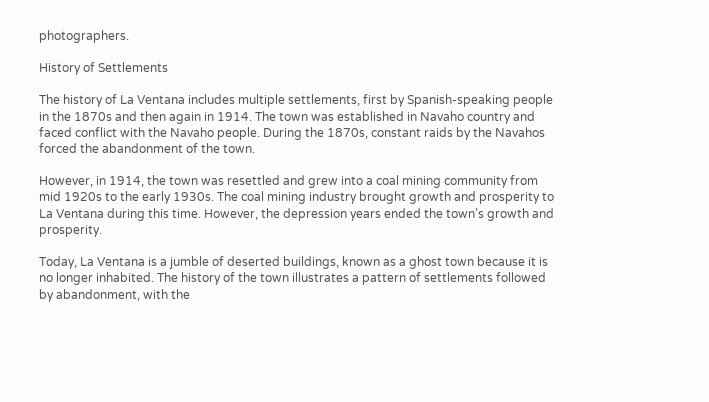photographers.

History of Settlements

The history of La Ventana includes multiple settlements, first by Spanish-speaking people in the 1870s and then again in 1914. The town was established in Navaho country and faced conflict with the Navaho people. During the 1870s, constant raids by the Navahos forced the abandonment of the town.

However, in 1914, the town was resettled and grew into a coal mining community from mid 1920s to the early 1930s. The coal mining industry brought growth and prosperity to La Ventana during this time. However, the depression years ended the town’s growth and prosperity.

Today, La Ventana is a jumble of deserted buildings, known as a ghost town because it is no longer inhabited. The history of the town illustrates a pattern of settlements followed by abandonment, with the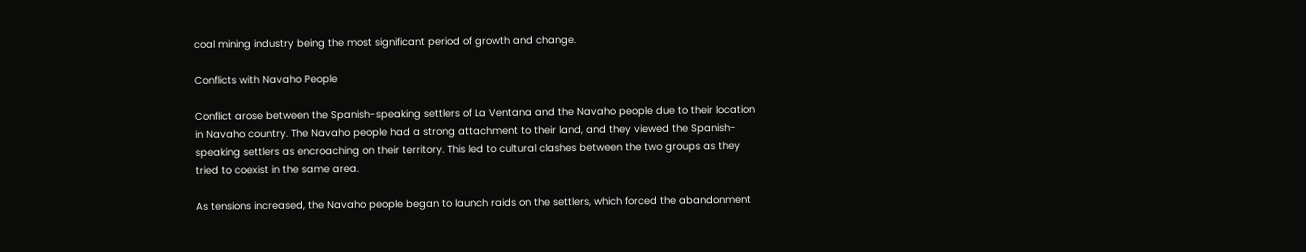coal mining industry being the most significant period of growth and change.

Conflicts with Navaho People

Conflict arose between the Spanish-speaking settlers of La Ventana and the Navaho people due to their location in Navaho country. The Navaho people had a strong attachment to their land, and they viewed the Spanish-speaking settlers as encroaching on their territory. This led to cultural clashes between the two groups as they tried to coexist in the same area.

As tensions increased, the Navaho people began to launch raids on the settlers, which forced the abandonment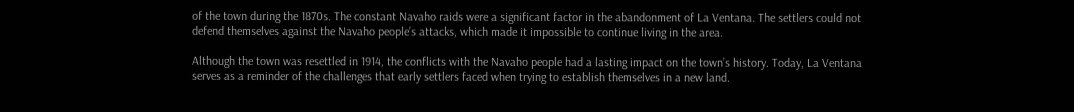of the town during the 1870s. The constant Navaho raids were a significant factor in the abandonment of La Ventana. The settlers could not defend themselves against the Navaho people’s attacks, which made it impossible to continue living in the area.

Although the town was resettled in 1914, the conflicts with the Navaho people had a lasting impact on the town’s history. Today, La Ventana serves as a reminder of the challenges that early settlers faced when trying to establish themselves in a new land.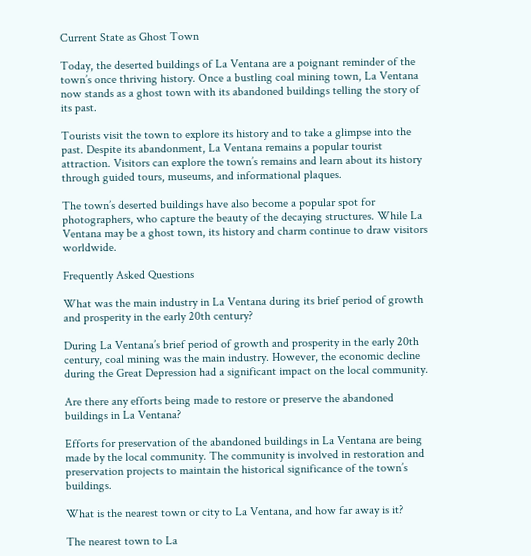Current State as Ghost Town

Today, the deserted buildings of La Ventana are a poignant reminder of the town’s once thriving history. Once a bustling coal mining town, La Ventana now stands as a ghost town with its abandoned buildings telling the story of its past.

Tourists visit the town to explore its history and to take a glimpse into the past. Despite its abandonment, La Ventana remains a popular tourist attraction. Visitors can explore the town’s remains and learn about its history through guided tours, museums, and informational plaques.

The town’s deserted buildings have also become a popular spot for photographers, who capture the beauty of the decaying structures. While La Ventana may be a ghost town, its history and charm continue to draw visitors worldwide.

Frequently Asked Questions

What was the main industry in La Ventana during its brief period of growth and prosperity in the early 20th century?

During La Ventana’s brief period of growth and prosperity in the early 20th century, coal mining was the main industry. However, the economic decline during the Great Depression had a significant impact on the local community.

Are there any efforts being made to restore or preserve the abandoned buildings in La Ventana?

Efforts for preservation of the abandoned buildings in La Ventana are being made by the local community. The community is involved in restoration and preservation projects to maintain the historical significance of the town’s buildings.

What is the nearest town or city to La Ventana, and how far away is it?

The nearest town to La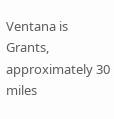Ventana is Grants, approximately 30 miles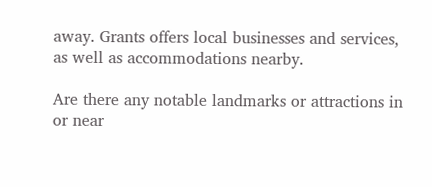away. Grants offers local businesses and services, as well as accommodations nearby.

Are there any notable landmarks or attractions in or near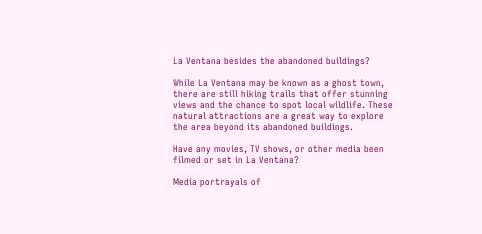La Ventana besides the abandoned buildings?

While La Ventana may be known as a ghost town, there are still hiking trails that offer stunning views and the chance to spot local wildlife. These natural attractions are a great way to explore the area beyond its abandoned buildings.

Have any movies, TV shows, or other media been filmed or set in La Ventana?

Media portrayals of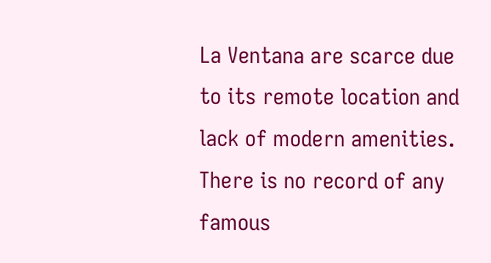La Ventana are scarce due to its remote location and lack of modern amenities. There is no record of any famous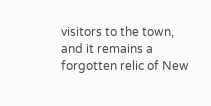visitors to the town, and it remains a forgotten relic of New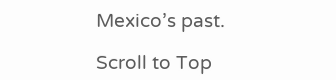Mexico’s past.

Scroll to Top